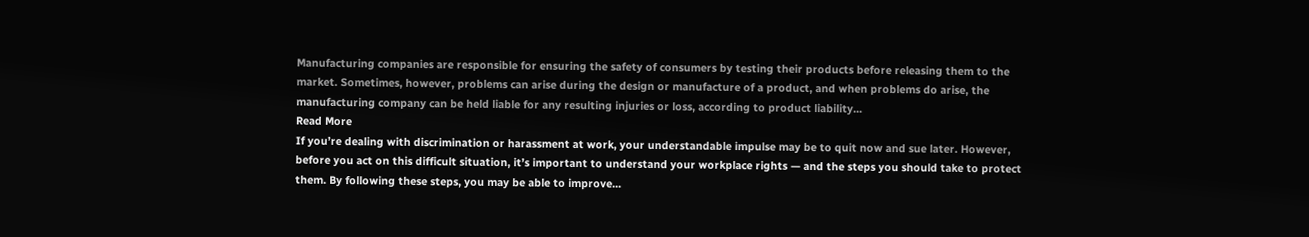Manufacturing companies are responsible for ensuring the safety of consumers by testing their products before releasing them to the market. Sometimes, however, problems can arise during the design or manufacture of a product, and when problems do arise, the manufacturing company can be held liable for any resulting injuries or loss, according to product liability...
Read More
If you’re dealing with discrimination or harassment at work, your understandable impulse may be to quit now and sue later. However, before you act on this difficult situation, it’s important to understand your workplace rights — and the steps you should take to protect them. By following these steps, you may be able to improve...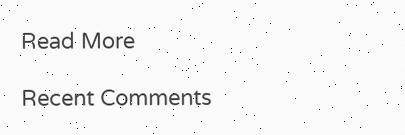Read More

Recent Comments